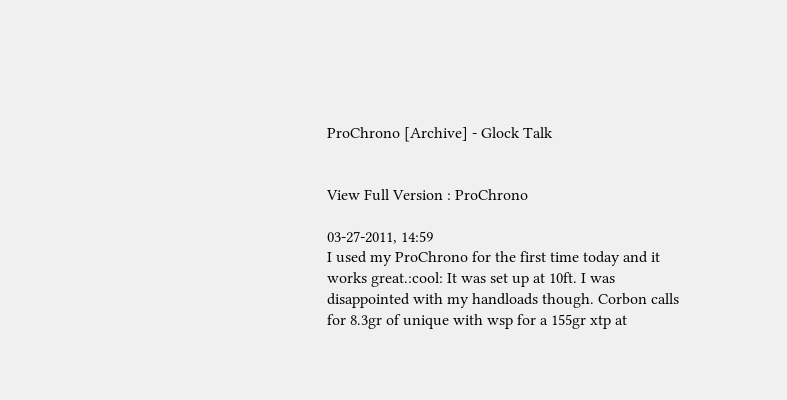ProChrono [Archive] - Glock Talk


View Full Version : ProChrono

03-27-2011, 14:59
I used my ProChrono for the first time today and it works great.:cool: It was set up at 10ft. I was disappointed with my handloads though. Corbon calls for 8.3gr of unique with wsp for a 155gr xtp at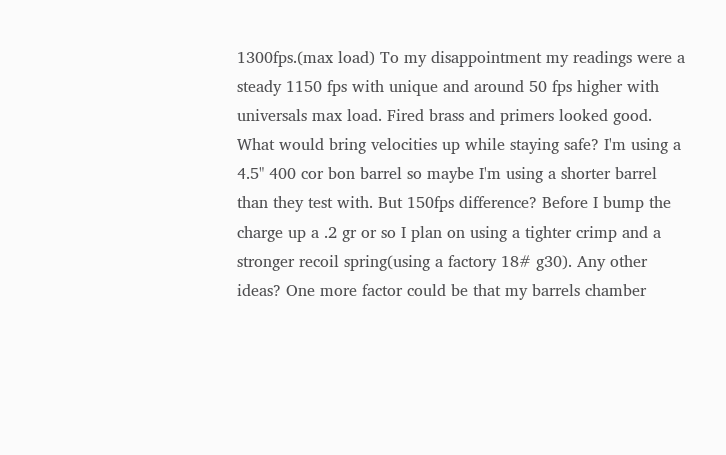1300fps.(max load) To my disappointment my readings were a steady 1150 fps with unique and around 50 fps higher with universals max load. Fired brass and primers looked good. What would bring velocities up while staying safe? I'm using a 4.5" 400 cor bon barrel so maybe I'm using a shorter barrel than they test with. But 150fps difference? Before I bump the charge up a .2 gr or so I plan on using a tighter crimp and a stronger recoil spring(using a factory 18# g30). Any other ideas? One more factor could be that my barrels chamber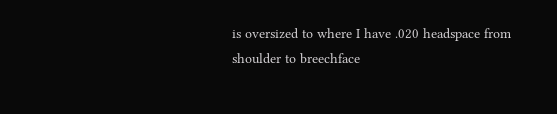is oversized to where I have .020 headspace from shoulder to breechface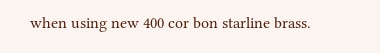when using new 400 cor bon starline brass.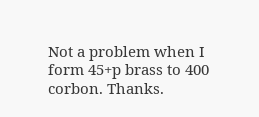Not a problem when I form 45+p brass to 400 corbon. Thanks.